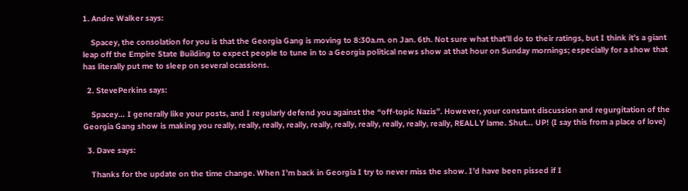1. Andre Walker says:

    Spacey, the consolation for you is that the Georgia Gang is moving to 8:30a.m. on Jan. 6th. Not sure what that’ll do to their ratings, but I think it’s a giant leap off the Empire State Building to expect people to tune in to a Georgia political news show at that hour on Sunday mornings; especially for a show that has literally put me to sleep on several ocassions.

  2. StevePerkins says:

    Spacey… I generally like your posts, and I regularly defend you against the “off-topic Nazis”. However, your constant discussion and regurgitation of the Georgia Gang show is making you really, really, really, really, really, really, really, really, really, really, REALLY lame. Shut… UP! (I say this from a place of love)

  3. Dave says:

    Thanks for the update on the time change. When I’m back in Georgia I try to never miss the show. I’d have been pissed if I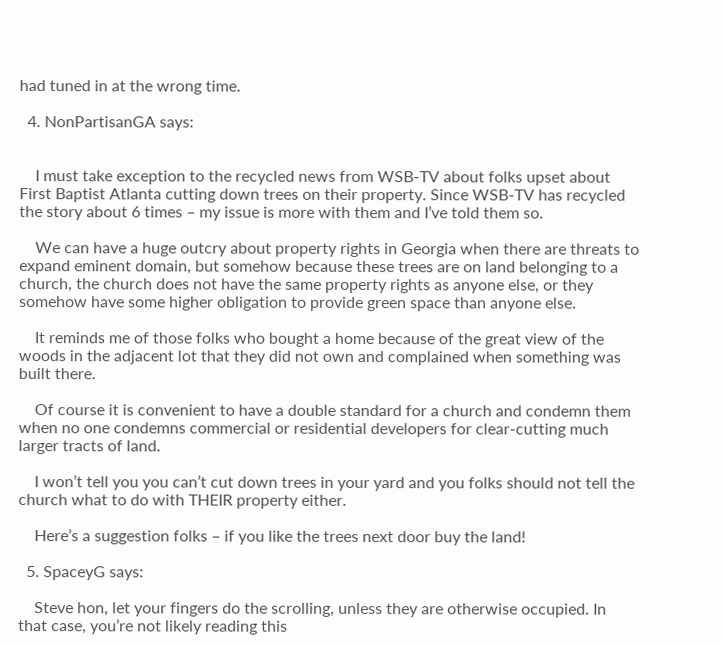had tuned in at the wrong time.

  4. NonPartisanGA says:


    I must take exception to the recycled news from WSB-TV about folks upset about First Baptist Atlanta cutting down trees on their property. Since WSB-TV has recycled the story about 6 times – my issue is more with them and I’ve told them so.

    We can have a huge outcry about property rights in Georgia when there are threats to expand eminent domain, but somehow because these trees are on land belonging to a church, the church does not have the same property rights as anyone else, or they somehow have some higher obligation to provide green space than anyone else.

    It reminds me of those folks who bought a home because of the great view of the woods in the adjacent lot that they did not own and complained when something was built there.

    Of course it is convenient to have a double standard for a church and condemn them when no one condemns commercial or residential developers for clear-cutting much larger tracts of land.

    I won’t tell you you can’t cut down trees in your yard and you folks should not tell the church what to do with THEIR property either.

    Here’s a suggestion folks – if you like the trees next door buy the land!

  5. SpaceyG says:

    Steve hon, let your fingers do the scrolling, unless they are otherwise occupied. In that case, you’re not likely reading this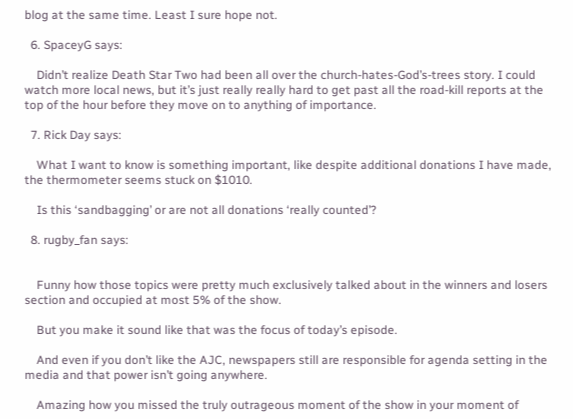blog at the same time. Least I sure hope not.

  6. SpaceyG says:

    Didn’t realize Death Star Two had been all over the church-hates-God’s-trees story. I could watch more local news, but it’s just really really hard to get past all the road-kill reports at the top of the hour before they move on to anything of importance.

  7. Rick Day says:

    What I want to know is something important, like despite additional donations I have made, the thermometer seems stuck on $1010.

    Is this ‘sandbagging’ or are not all donations ‘really counted’?

  8. rugby_fan says:


    Funny how those topics were pretty much exclusively talked about in the winners and losers section and occupied at most 5% of the show.

    But you make it sound like that was the focus of today’s episode.

    And even if you don’t like the AJC, newspapers still are responsible for agenda setting in the media and that power isn’t going anywhere.

    Amazing how you missed the truly outrageous moment of the show in your moment of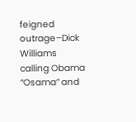feigned outrage–Dick Williams calling Obama “Osama” and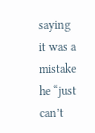saying it was a mistake he “just can’t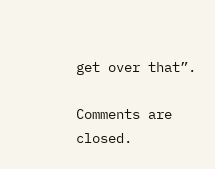get over that”.

Comments are closed.